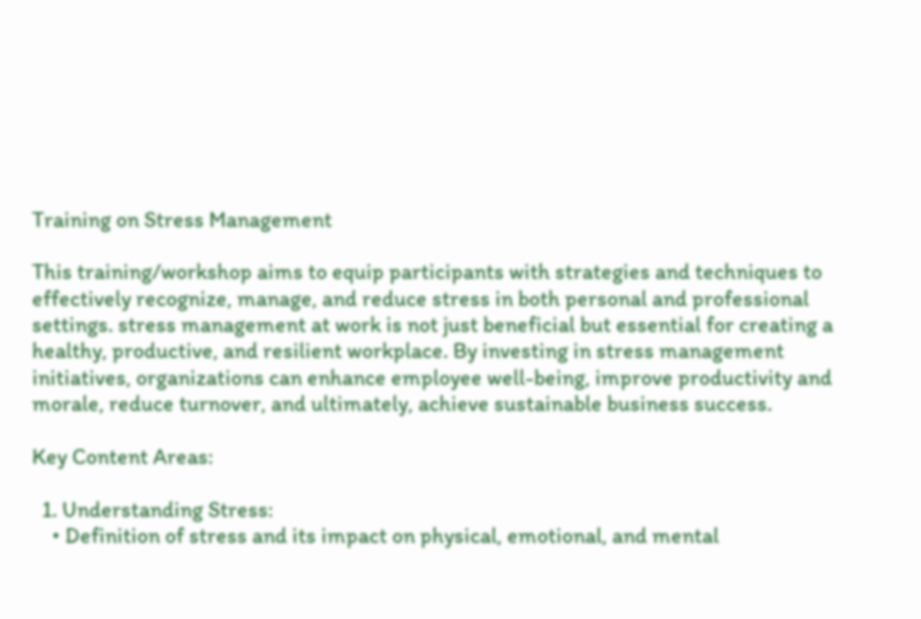Training on Stress Management

This training/workshop aims to equip participants with strategies and techniques to effectively recognize, manage, and reduce stress in both personal and professional settings. stress management at work is not just beneficial but essential for creating a healthy, productive, and resilient workplace. By investing in stress management initiatives, organizations can enhance employee well-being, improve productivity and morale, reduce turnover, and ultimately, achieve sustainable business success.

Key Content Areas:

  1. Understanding Stress:
    • Definition of stress and its impact on physical, emotional, and mental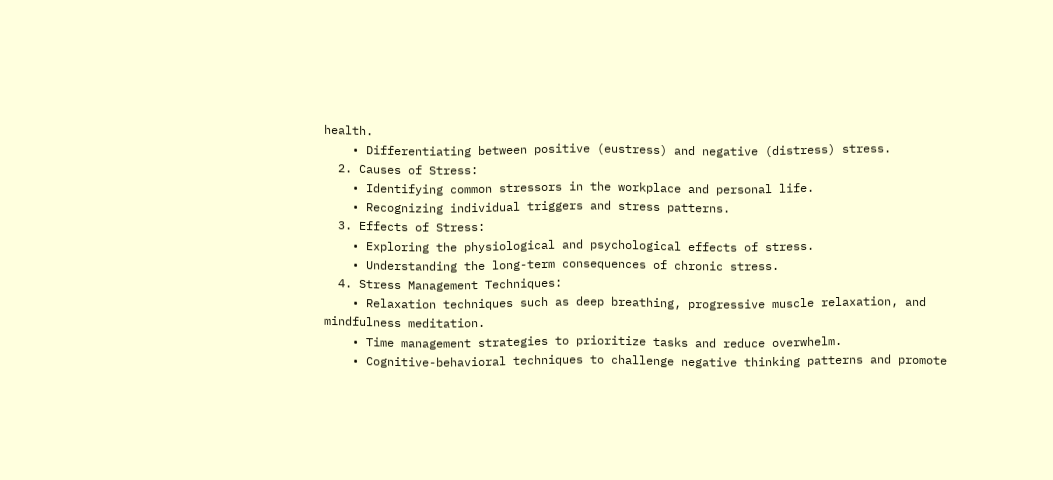health.
    • Differentiating between positive (eustress) and negative (distress) stress.
  2. Causes of Stress:
    • Identifying common stressors in the workplace and personal life.
    • Recognizing individual triggers and stress patterns.
  3. Effects of Stress:
    • Exploring the physiological and psychological effects of stress.
    • Understanding the long-term consequences of chronic stress.
  4. Stress Management Techniques:
    • Relaxation techniques such as deep breathing, progressive muscle relaxation, and mindfulness meditation.
    • Time management strategies to prioritize tasks and reduce overwhelm.
    • Cognitive-behavioral techniques to challenge negative thinking patterns and promote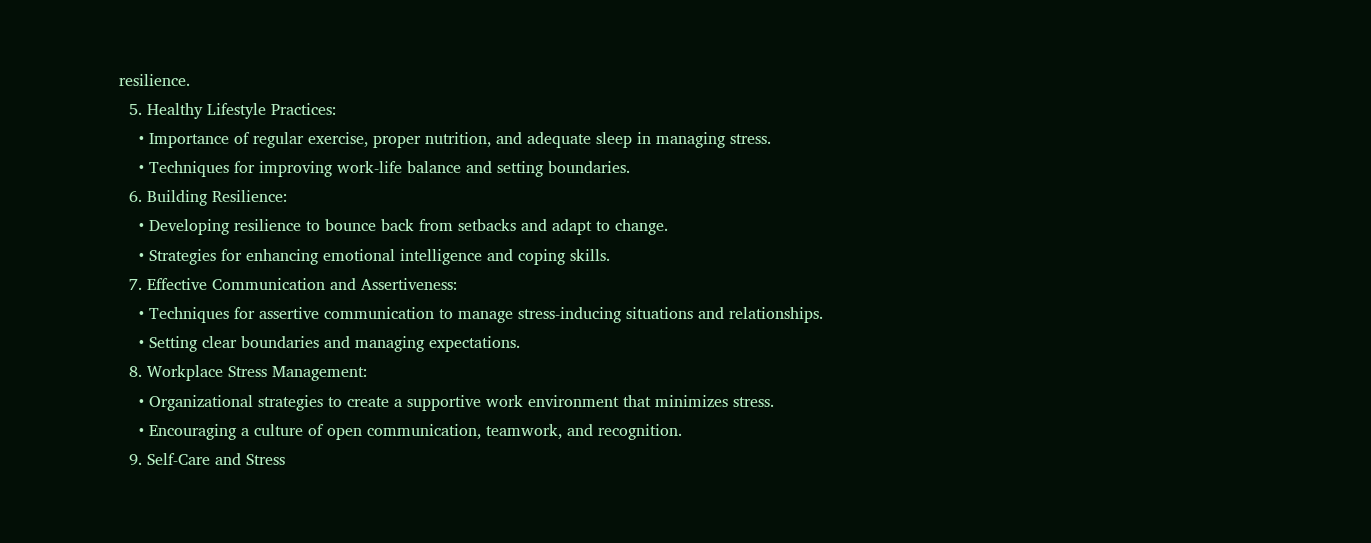resilience.
  5. Healthy Lifestyle Practices:
    • Importance of regular exercise, proper nutrition, and adequate sleep in managing stress.
    • Techniques for improving work-life balance and setting boundaries.
  6. Building Resilience:
    • Developing resilience to bounce back from setbacks and adapt to change.
    • Strategies for enhancing emotional intelligence and coping skills.
  7. Effective Communication and Assertiveness:
    • Techniques for assertive communication to manage stress-inducing situations and relationships.
    • Setting clear boundaries and managing expectations.
  8. Workplace Stress Management:
    • Organizational strategies to create a supportive work environment that minimizes stress.
    • Encouraging a culture of open communication, teamwork, and recognition.
  9. Self-Care and Stress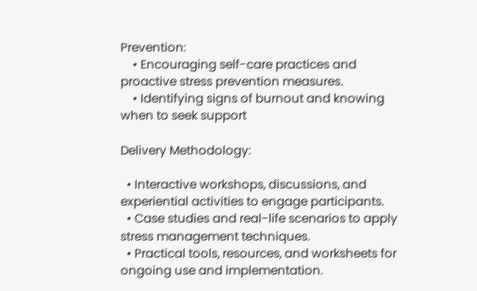Prevention:
    • Encouraging self-care practices and proactive stress prevention measures.
    • Identifying signs of burnout and knowing when to seek support

Delivery Methodology:

  • Interactive workshops, discussions, and experiential activities to engage participants.
  • Case studies and real-life scenarios to apply stress management techniques.
  • Practical tools, resources, and worksheets for ongoing use and implementation.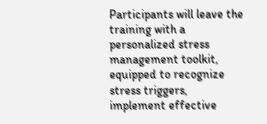Participants will leave the training with a personalized stress management toolkit, equipped to recognize stress triggers, implement effective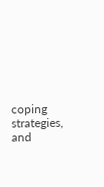coping strategies, and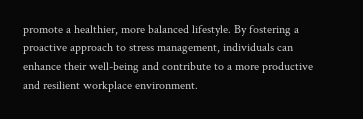promote a healthier, more balanced lifestyle. By fostering a proactive approach to stress management, individuals can enhance their well-being and contribute to a more productive and resilient workplace environment.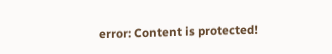error: Content is protected!